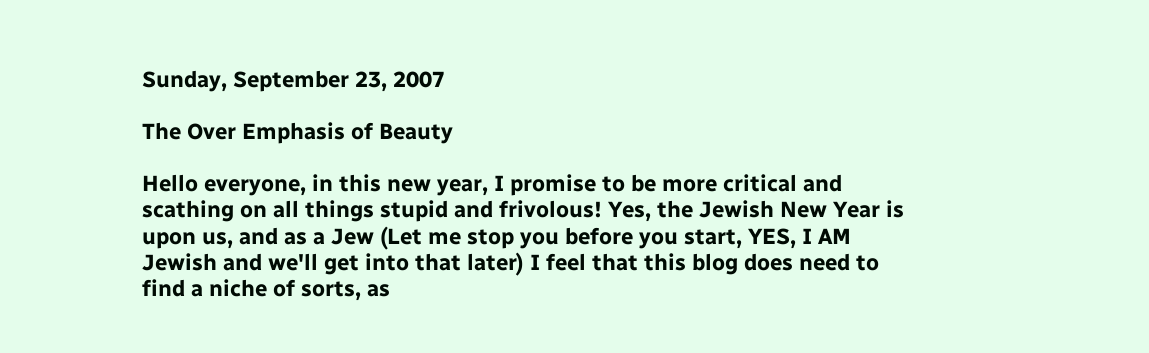Sunday, September 23, 2007

The Over Emphasis of Beauty

Hello everyone, in this new year, I promise to be more critical and scathing on all things stupid and frivolous! Yes, the Jewish New Year is upon us, and as a Jew (Let me stop you before you start, YES, I AM Jewish and we'll get into that later) I feel that this blog does need to find a niche of sorts, as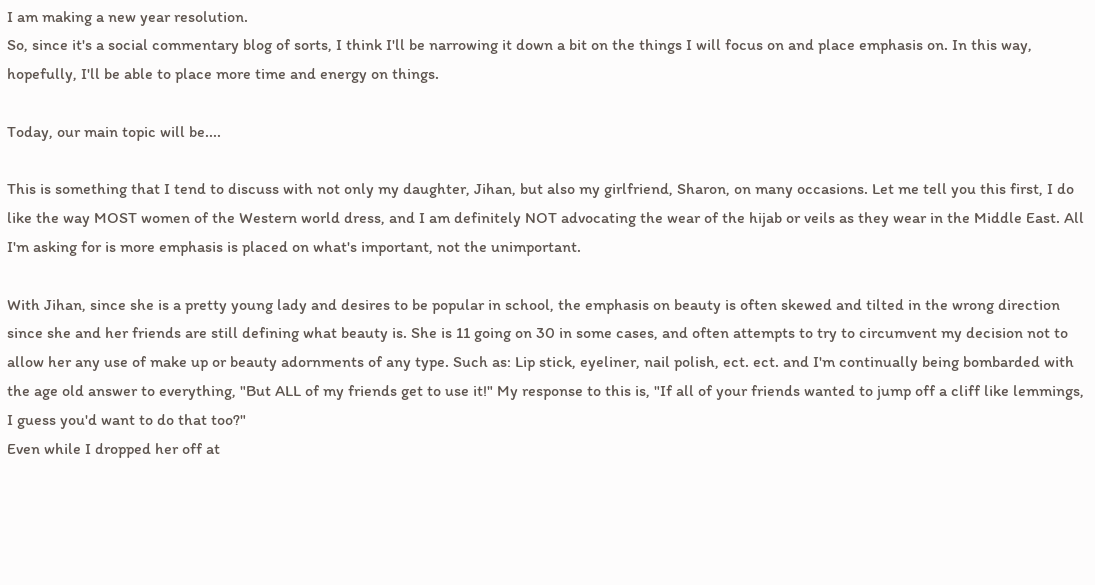I am making a new year resolution.
So, since it's a social commentary blog of sorts, I think I'll be narrowing it down a bit on the things I will focus on and place emphasis on. In this way, hopefully, I'll be able to place more time and energy on things.

Today, our main topic will be....

This is something that I tend to discuss with not only my daughter, Jihan, but also my girlfriend, Sharon, on many occasions. Let me tell you this first, I do like the way MOST women of the Western world dress, and I am definitely NOT advocating the wear of the hijab or veils as they wear in the Middle East. All I'm asking for is more emphasis is placed on what's important, not the unimportant.

With Jihan, since she is a pretty young lady and desires to be popular in school, the emphasis on beauty is often skewed and tilted in the wrong direction since she and her friends are still defining what beauty is. She is 11 going on 30 in some cases, and often attempts to try to circumvent my decision not to allow her any use of make up or beauty adornments of any type. Such as: Lip stick, eyeliner, nail polish, ect. ect. and I'm continually being bombarded with the age old answer to everything, "But ALL of my friends get to use it!" My response to this is, "If all of your friends wanted to jump off a cliff like lemmings, I guess you'd want to do that too?"
Even while I dropped her off at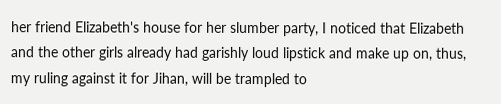her friend Elizabeth's house for her slumber party, I noticed that Elizabeth and the other girls already had garishly loud lipstick and make up on, thus, my ruling against it for Jihan, will be trampled to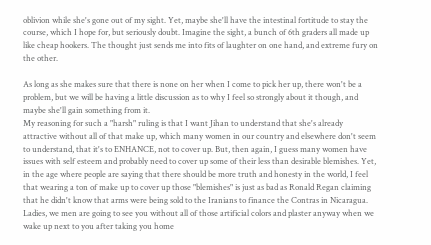oblivion while she's gone out of my sight. Yet, maybe she'll have the intestinal fortitude to stay the course, which I hope for, but seriously doubt. Imagine the sight, a bunch of 6th graders all made up like cheap hookers. The thought just sends me into fits of laughter on one hand, and extreme fury on the other.

As long as she makes sure that there is none on her when I come to pick her up, there won't be a problem, but we will be having a little discussion as to why I feel so strongly about it though, and maybe she'll gain something from it.
My reasoning for such a "harsh" ruling is that I want Jihan to understand that she's already attractive without all of that make up, which many women in our country and elsewhere don't seem to understand, that it's to ENHANCE, not to cover up. But, then again, I guess many women have issues with self esteem and probably need to cover up some of their less than desirable blemishes. Yet, in the age where people are saying that there should be more truth and honesty in the world, I feel that wearing a ton of make up to cover up those "blemishes" is just as bad as Ronald Regan claiming that he didn't know that arms were being sold to the Iranians to finance the Contras in Nicaragua.
Ladies, we men are going to see you without all of those artificial colors and plaster anyway when we wake up next to you after taking you home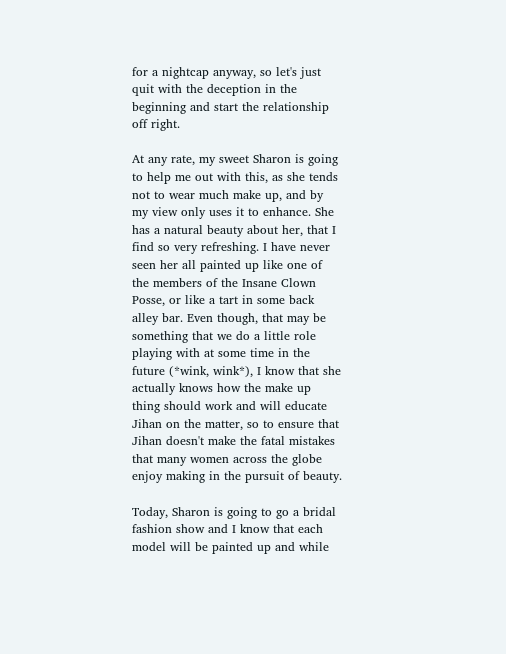for a nightcap anyway, so let's just quit with the deception in the beginning and start the relationship off right.

At any rate, my sweet Sharon is going to help me out with this, as she tends not to wear much make up, and by my view only uses it to enhance. She has a natural beauty about her, that I find so very refreshing. I have never seen her all painted up like one of the members of the Insane Clown Posse, or like a tart in some back alley bar. Even though, that may be something that we do a little role playing with at some time in the future (*wink, wink*), I know that she actually knows how the make up thing should work and will educate Jihan on the matter, so to ensure that Jihan doesn't make the fatal mistakes that many women across the globe enjoy making in the pursuit of beauty.

Today, Sharon is going to go a bridal fashion show and I know that each model will be painted up and while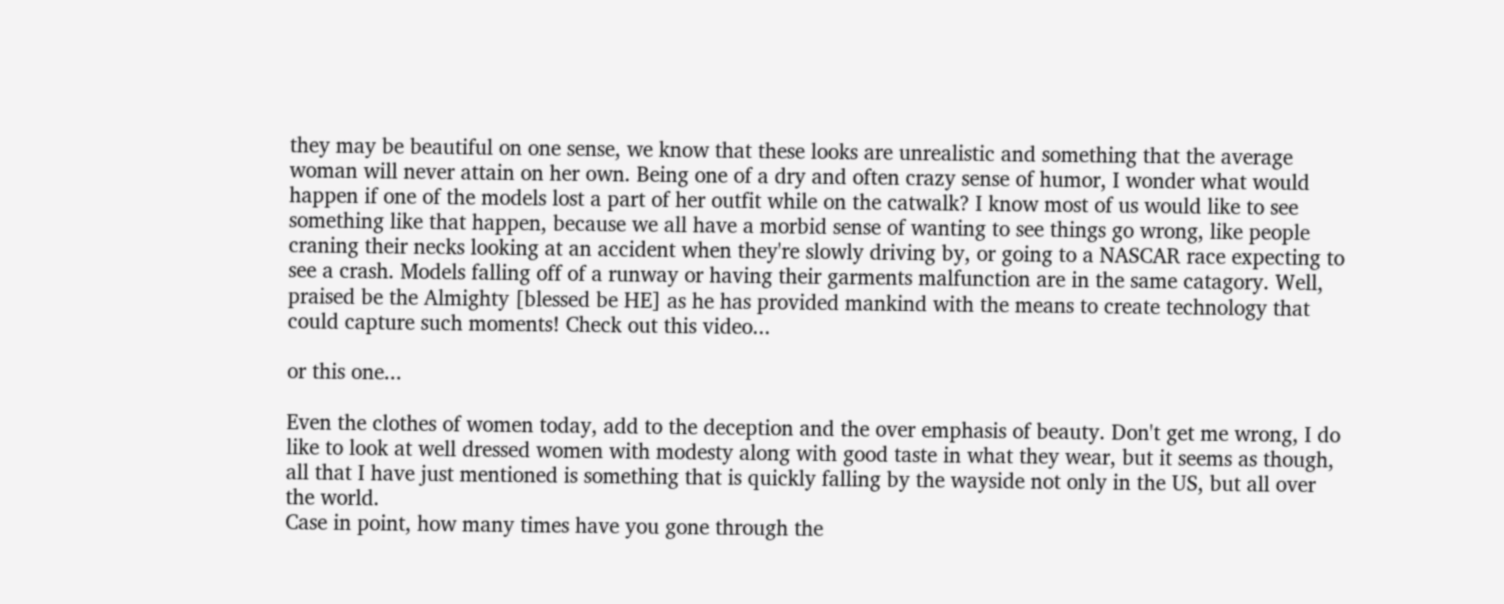they may be beautiful on one sense, we know that these looks are unrealistic and something that the average woman will never attain on her own. Being one of a dry and often crazy sense of humor, I wonder what would happen if one of the models lost a part of her outfit while on the catwalk? I know most of us would like to see something like that happen, because we all have a morbid sense of wanting to see things go wrong, like people craning their necks looking at an accident when they're slowly driving by, or going to a NASCAR race expecting to see a crash. Models falling off of a runway or having their garments malfunction are in the same catagory. Well, praised be the Almighty [blessed be HE] as he has provided mankind with the means to create technology that could capture such moments! Check out this video...

or this one...

Even the clothes of women today, add to the deception and the over emphasis of beauty. Don't get me wrong, I do like to look at well dressed women with modesty along with good taste in what they wear, but it seems as though, all that I have just mentioned is something that is quickly falling by the wayside not only in the US, but all over the world.
Case in point, how many times have you gone through the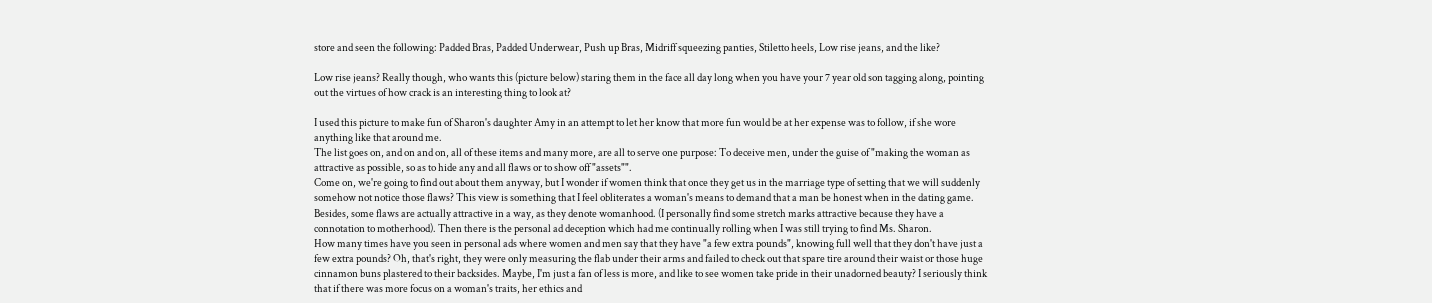store and seen the following: Padded Bras, Padded Underwear, Push up Bras, Midriff squeezing panties, Stiletto heels, Low rise jeans, and the like?

Low rise jeans? Really though, who wants this (picture below) staring them in the face all day long when you have your 7 year old son tagging along, pointing out the virtues of how crack is an interesting thing to look at?

I used this picture to make fun of Sharon's daughter Amy in an attempt to let her know that more fun would be at her expense was to follow, if she wore anything like that around me.
The list goes on, and on and on, all of these items and many more, are all to serve one purpose: To deceive men, under the guise of "making the woman as attractive as possible, so as to hide any and all flaws or to show off "assets"".
Come on, we're going to find out about them anyway, but I wonder if women think that once they get us in the marriage type of setting that we will suddenly somehow not notice those flaws? This view is something that I feel obliterates a woman's means to demand that a man be honest when in the dating game. Besides, some flaws are actually attractive in a way, as they denote womanhood. (I personally find some stretch marks attractive because they have a connotation to motherhood). Then there is the personal ad deception which had me continually rolling when I was still trying to find Ms. Sharon.
How many times have you seen in personal ads where women and men say that they have "a few extra pounds", knowing full well that they don't have just a few extra pounds? Oh, that's right, they were only measuring the flab under their arms and failed to check out that spare tire around their waist or those huge cinnamon buns plastered to their backsides. Maybe, I'm just a fan of less is more, and like to see women take pride in their unadorned beauty? I seriously think that if there was more focus on a woman's traits, her ethics and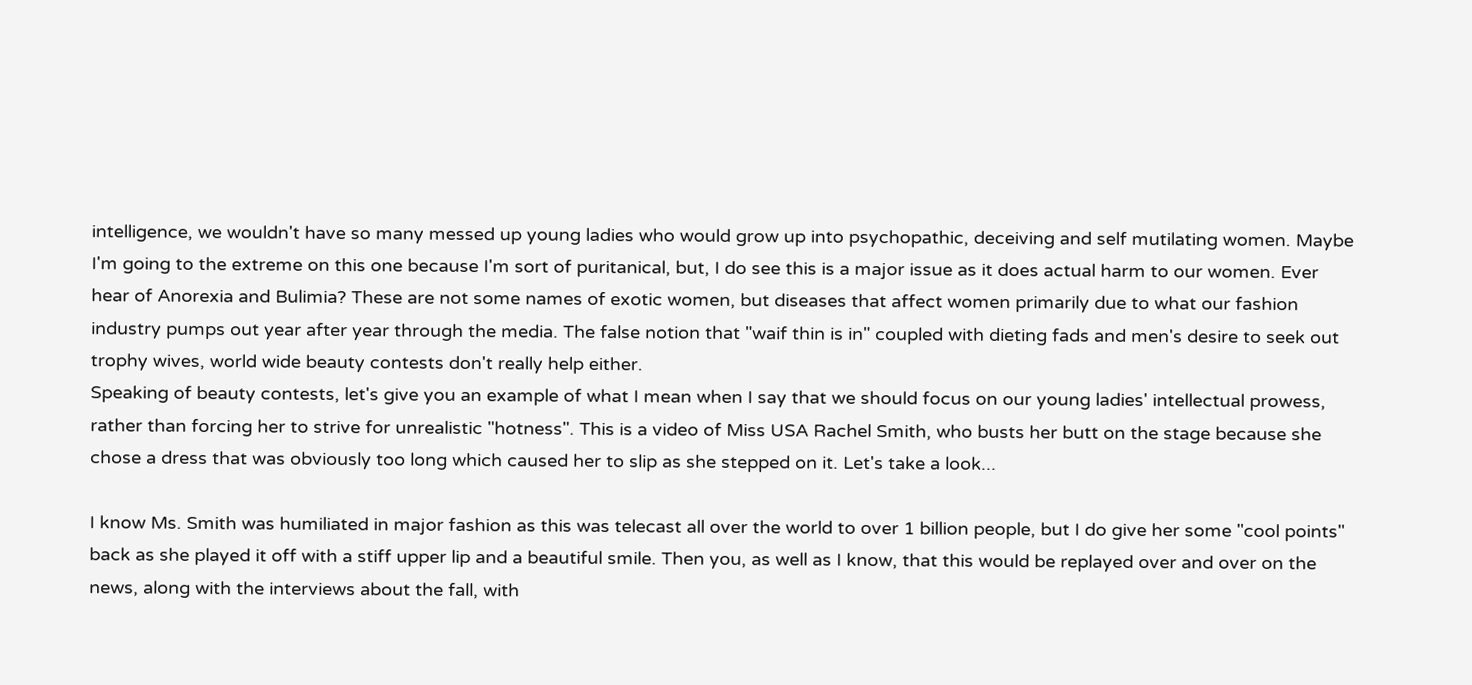intelligence, we wouldn't have so many messed up young ladies who would grow up into psychopathic, deceiving and self mutilating women. Maybe I'm going to the extreme on this one because I'm sort of puritanical, but, I do see this is a major issue as it does actual harm to our women. Ever hear of Anorexia and Bulimia? These are not some names of exotic women, but diseases that affect women primarily due to what our fashion industry pumps out year after year through the media. The false notion that "waif thin is in" coupled with dieting fads and men's desire to seek out trophy wives, world wide beauty contests don't really help either.
Speaking of beauty contests, let's give you an example of what I mean when I say that we should focus on our young ladies' intellectual prowess, rather than forcing her to strive for unrealistic "hotness". This is a video of Miss USA Rachel Smith, who busts her butt on the stage because she chose a dress that was obviously too long which caused her to slip as she stepped on it. Let's take a look...

I know Ms. Smith was humiliated in major fashion as this was telecast all over the world to over 1 billion people, but I do give her some "cool points" back as she played it off with a stiff upper lip and a beautiful smile. Then you, as well as I know, that this would be replayed over and over on the news, along with the interviews about the fall, with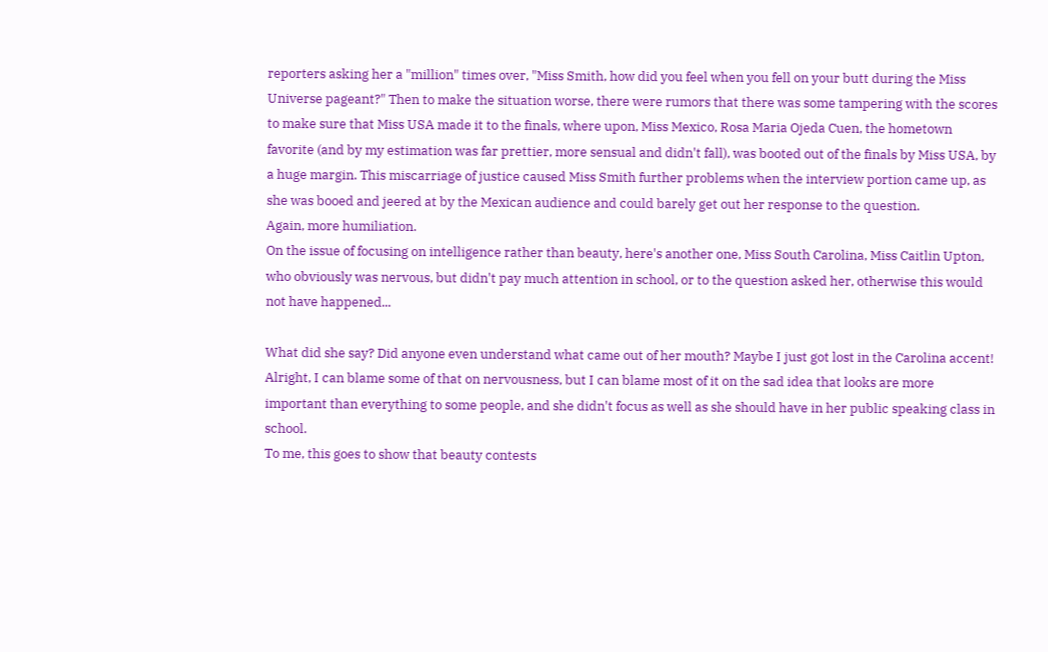reporters asking her a "million" times over, "Miss Smith, how did you feel when you fell on your butt during the Miss Universe pageant?" Then to make the situation worse, there were rumors that there was some tampering with the scores to make sure that Miss USA made it to the finals, where upon, Miss Mexico, Rosa Maria Ojeda Cuen, the hometown favorite (and by my estimation was far prettier, more sensual and didn't fall), was booted out of the finals by Miss USA, by a huge margin. This miscarriage of justice caused Miss Smith further problems when the interview portion came up, as she was booed and jeered at by the Mexican audience and could barely get out her response to the question.
Again, more humiliation.
On the issue of focusing on intelligence rather than beauty, here's another one, Miss South Carolina, Miss Caitlin Upton, who obviously was nervous, but didn't pay much attention in school, or to the question asked her, otherwise this would not have happened...

What did she say? Did anyone even understand what came out of her mouth? Maybe I just got lost in the Carolina accent! Alright, I can blame some of that on nervousness, but I can blame most of it on the sad idea that looks are more important than everything to some people, and she didn't focus as well as she should have in her public speaking class in school.
To me, this goes to show that beauty contests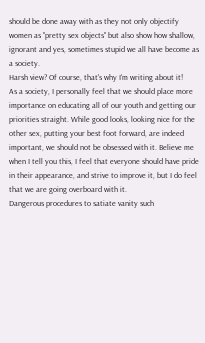should be done away with as they not only objectify women as "pretty sex objects" but also show how shallow, ignorant and yes, sometimes stupid we all have become as a society.
Harsh view? Of course, that's why I'm writing about it!
As a society, I personally feel that we should place more importance on educating all of our youth and getting our priorities straight. While good looks, looking nice for the other sex, putting your best foot forward, are indeed important, we should not be obsessed with it. Believe me when I tell you this, I feel that everyone should have pride in their appearance, and strive to improve it, but I do feel that we are going overboard with it.
Dangerous procedures to satiate vanity such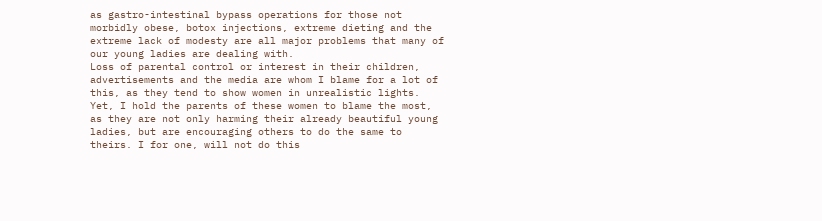as gastro-intestinal bypass operations for those not morbidly obese, botox injections, extreme dieting and the extreme lack of modesty are all major problems that many of our young ladies are dealing with.
Loss of parental control or interest in their children, advertisements and the media are whom I blame for a lot of this, as they tend to show women in unrealistic lights. Yet, I hold the parents of these women to blame the most, as they are not only harming their already beautiful young ladies, but are encouraging others to do the same to theirs. I for one, will not do this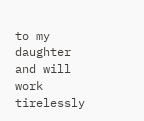to my daughter and will work tirelessly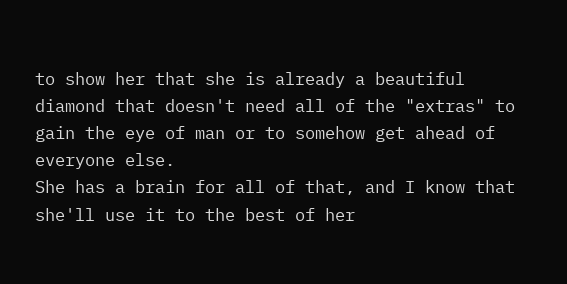to show her that she is already a beautiful diamond that doesn't need all of the "extras" to gain the eye of man or to somehow get ahead of everyone else.
She has a brain for all of that, and I know that she'll use it to the best of her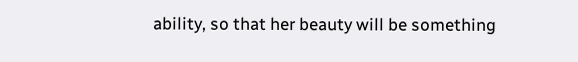ability, so that her beauty will be something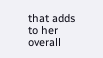that adds to her overall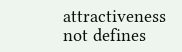attractiveness not defines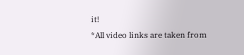it!
*All video links are taken from